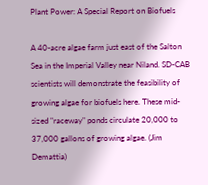Plant Power: A Special Report on Biofuels

A 40-acre algae farm just east of the Salton Sea in the Imperial Valley near Niland. SD-CAB scientists will demonstrate the feasibility of growing algae for biofuels here. These mid-sized "raceway" ponds circulate 20,000 to 37,000 gallons of growing algae. (Jim Demattia)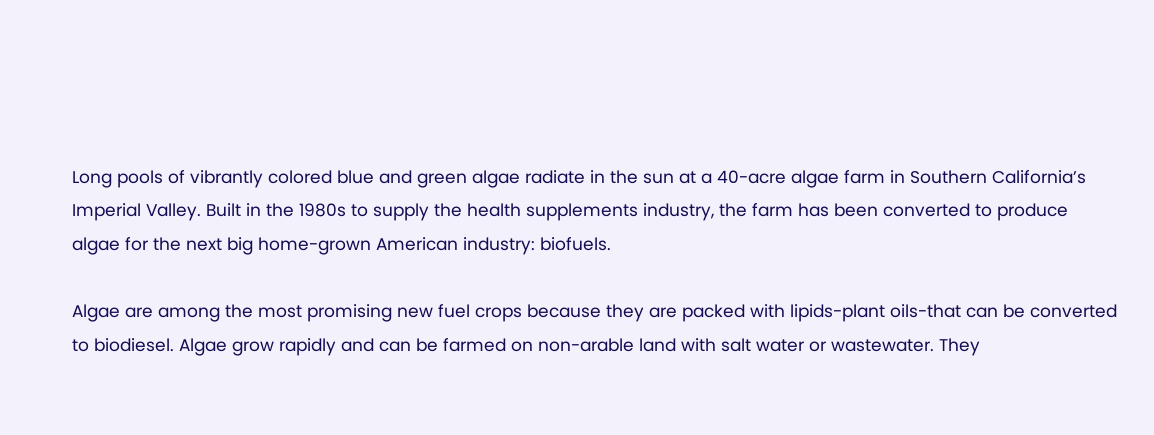Long pools of vibrantly colored blue and green algae radiate in the sun at a 40-acre algae farm in Southern California’s Imperial Valley. Built in the 1980s to supply the health supplements industry, the farm has been converted to produce algae for the next big home-grown American industry: biofuels.

Algae are among the most promising new fuel crops because they are packed with lipids-plant oils-that can be converted to biodiesel. Algae grow rapidly and can be farmed on non-arable land with salt water or wastewater. They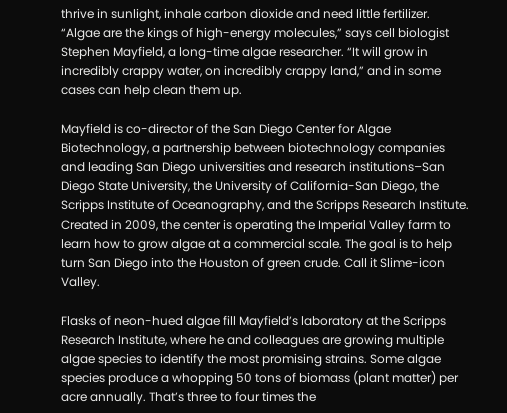thrive in sunlight, inhale carbon dioxide and need little fertilizer. “Algae are the kings of high-energy molecules,” says cell biologist Stephen Mayfield, a long-time algae researcher. “It will grow in incredibly crappy water, on incredibly crappy land,” and in some cases can help clean them up.

Mayfield is co-director of the San Diego Center for Algae Biotechnology, a partnership between biotechnology companies and leading San Diego universities and research institutions–San Diego State University, the University of California-San Diego, the Scripps Institute of Oceanography, and the Scripps Research Institute. Created in 2009, the center is operating the Imperial Valley farm to learn how to grow algae at a commercial scale. The goal is to help turn San Diego into the Houston of green crude. Call it Slime-icon Valley.

Flasks of neon-hued algae fill Mayfield’s laboratory at the Scripps Research Institute, where he and colleagues are growing multiple algae species to identify the most promising strains. Some algae species produce a whopping 50 tons of biomass (plant matter) per acre annually. That’s three to four times the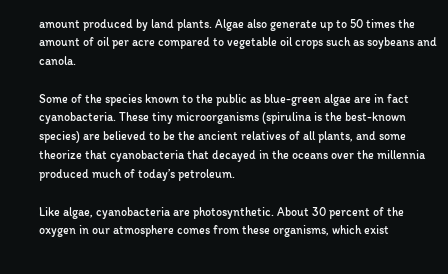amount produced by land plants. Algae also generate up to 50 times the amount of oil per acre compared to vegetable oil crops such as soybeans and canola.

Some of the species known to the public as blue-green algae are in fact cyanobacteria. These tiny microorganisms (spirulina is the best-known species) are believed to be the ancient relatives of all plants, and some theorize that cyanobacteria that decayed in the oceans over the millennia produced much of today’s petroleum.

Like algae, cyanobacteria are photosynthetic. About 30 percent of the oxygen in our atmosphere comes from these organisms, which exist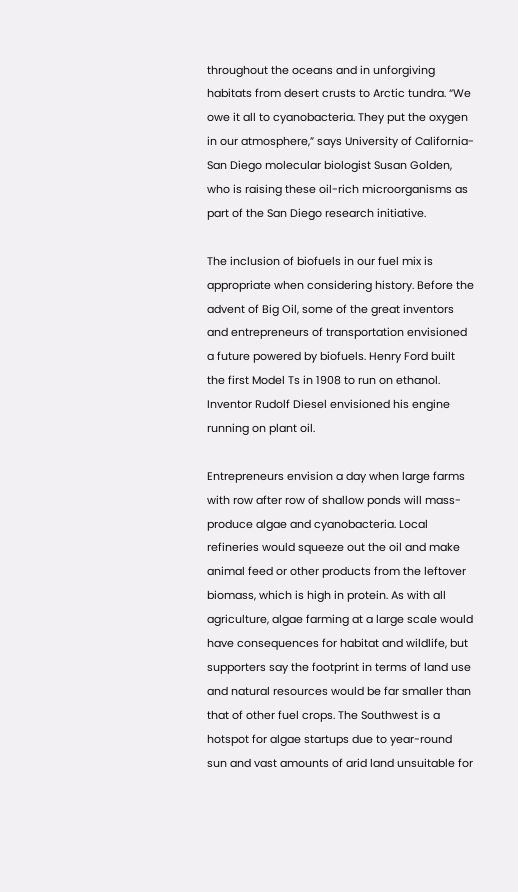throughout the oceans and in unforgiving habitats from desert crusts to Arctic tundra. “We owe it all to cyanobacteria. They put the oxygen in our atmosphere,” says University of California- San Diego molecular biologist Susan Golden, who is raising these oil-rich microorganisms as part of the San Diego research initiative.

The inclusion of biofuels in our fuel mix is appropriate when considering history. Before the advent of Big Oil, some of the great inventors and entrepreneurs of transportation envisioned a future powered by biofuels. Henry Ford built the first Model Ts in 1908 to run on ethanol. Inventor Rudolf Diesel envisioned his engine running on plant oil.

Entrepreneurs envision a day when large farms with row after row of shallow ponds will mass-produce algae and cyanobacteria. Local refineries would squeeze out the oil and make animal feed or other products from the leftover biomass, which is high in protein. As with all agriculture, algae farming at a large scale would have consequences for habitat and wildlife, but supporters say the footprint in terms of land use and natural resources would be far smaller than that of other fuel crops. The Southwest is a hotspot for algae startups due to year-round sun and vast amounts of arid land unsuitable for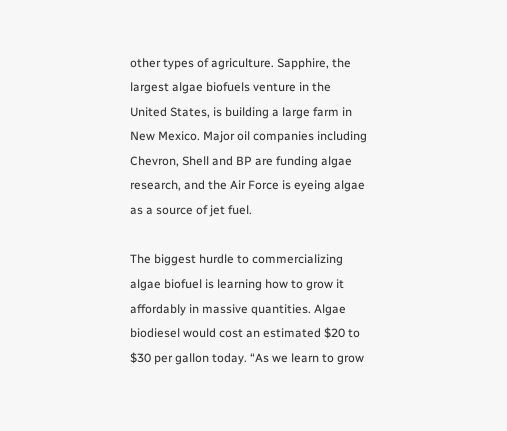other types of agriculture. Sapphire, the largest algae biofuels venture in the United States, is building a large farm in New Mexico. Major oil companies including Chevron, Shell and BP are funding algae research, and the Air Force is eyeing algae as a source of jet fuel.

The biggest hurdle to commercializing algae biofuel is learning how to grow it affordably in massive quantities. Algae biodiesel would cost an estimated $20 to $30 per gallon today. “As we learn to grow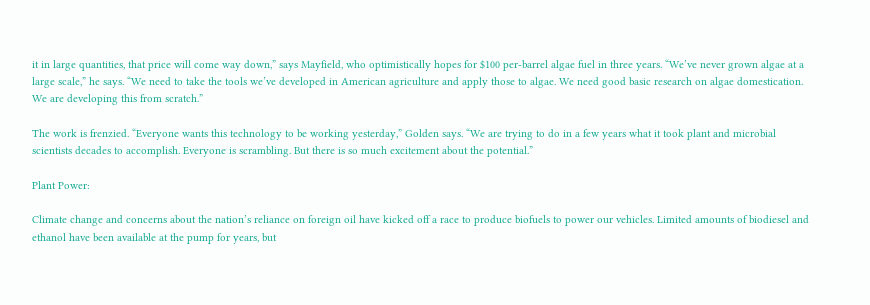it in large quantities, that price will come way down,” says Mayfield, who optimistically hopes for $100 per-barrel algae fuel in three years. “We’ve never grown algae at a large scale,” he says. “We need to take the tools we’ve developed in American agriculture and apply those to algae. We need good basic research on algae domestication. We are developing this from scratch.”

The work is frenzied. “Everyone wants this technology to be working yesterday,” Golden says. “We are trying to do in a few years what it took plant and microbial scientists decades to accomplish. Everyone is scrambling. But there is so much excitement about the potential.”

Plant Power:

Climate change and concerns about the nation’s reliance on foreign oil have kicked off a race to produce biofuels to power our vehicles. Limited amounts of biodiesel and ethanol have been available at the pump for years, but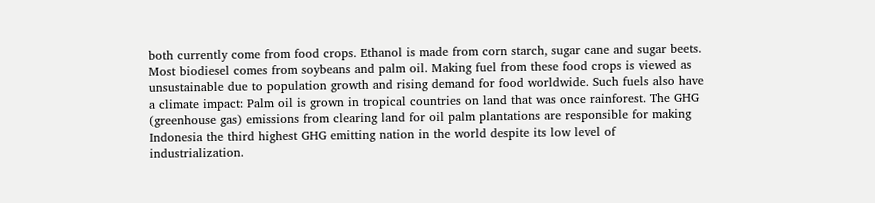both currently come from food crops. Ethanol is made from corn starch, sugar cane and sugar beets. Most biodiesel comes from soybeans and palm oil. Making fuel from these food crops is viewed as unsustainable due to population growth and rising demand for food worldwide. Such fuels also have a climate impact: Palm oil is grown in tropical countries on land that was once rainforest. The GHG (greenhouse gas) emissions from clearing land for oil palm plantations are responsible for making Indonesia the third highest GHG emitting nation in the world despite its low level of industrialization.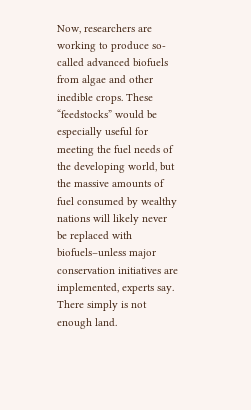Now, researchers are working to produce so-called advanced biofuels from algae and other inedible crops. These “feedstocks” would be especially useful for meeting the fuel needs of the developing world, but the massive amounts of fuel consumed by wealthy nations will likely never be replaced with biofuels–unless major conservation initiatives are implemented, experts say. There simply is not enough land.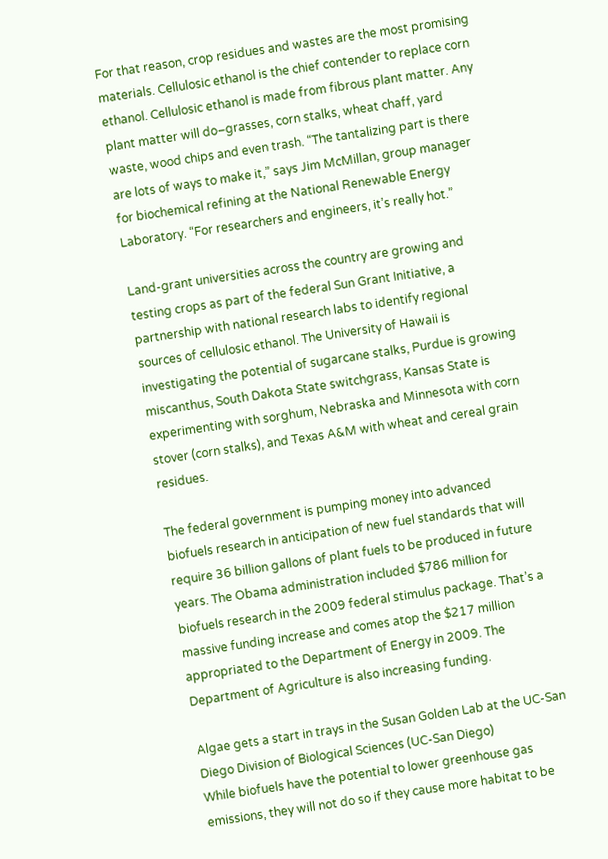For that reason, crop residues and wastes are the most promising materials. Cellulosic ethanol is the chief contender to replace corn ethanol. Cellulosic ethanol is made from fibrous plant matter. Any plant matter will do–grasses, corn stalks, wheat chaff, yard waste, wood chips and even trash. “The tantalizing part is there are lots of ways to make it,” says Jim McMillan, group manager for biochemical refining at the National Renewable Energy Laboratory. “For researchers and engineers, it’s really hot.”

Land-grant universities across the country are growing and testing crops as part of the federal Sun Grant Initiative, a partnership with national research labs to identify regional sources of cellulosic ethanol. The University of Hawaii is investigating the potential of sugarcane stalks, Purdue is growing miscanthus, South Dakota State switchgrass, Kansas State is experimenting with sorghum, Nebraska and Minnesota with corn stover (corn stalks), and Texas A&M with wheat and cereal grain residues.

The federal government is pumping money into advanced biofuels research in anticipation of new fuel standards that will require 36 billion gallons of plant fuels to be produced in future years. The Obama administration included $786 million for biofuels research in the 2009 federal stimulus package. That’s a massive funding increase and comes atop the $217 million appropriated to the Department of Energy in 2009. The Department of Agriculture is also increasing funding.

Algae gets a start in trays in the Susan Golden Lab at the UC-San Diego Division of Biological Sciences (UC-San Diego)
While biofuels have the potential to lower greenhouse gas emissions, they will not do so if they cause more habitat to be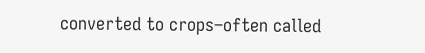converted to crops–often called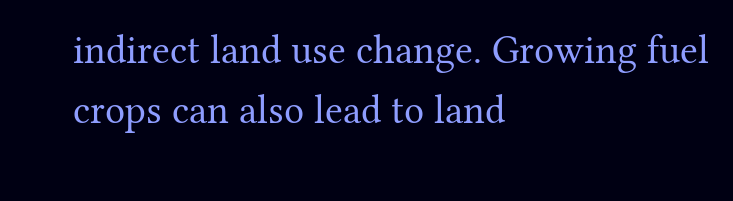indirect land use change. Growing fuel crops can also lead to land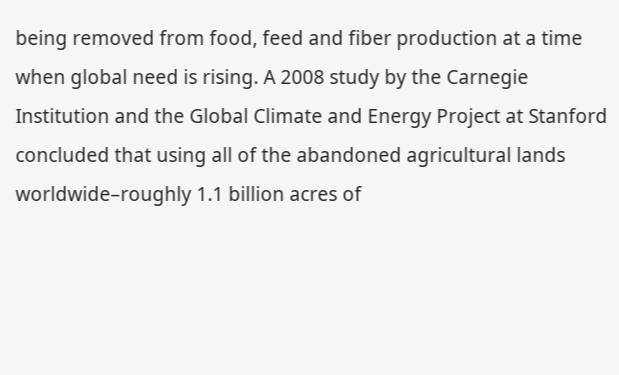being removed from food, feed and fiber production at a time when global need is rising. A 2008 study by the Carnegie Institution and the Global Climate and Energy Project at Stanford concluded that using all of the abandoned agricultural lands worldwide–roughly 1.1 billion acres of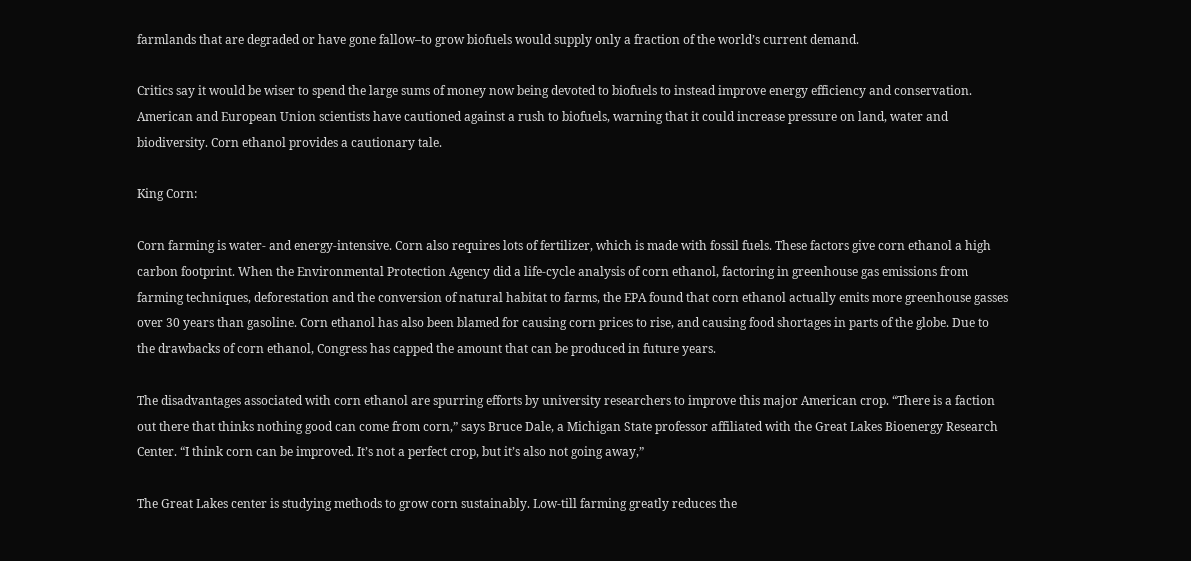farmlands that are degraded or have gone fallow–to grow biofuels would supply only a fraction of the world’s current demand.

Critics say it would be wiser to spend the large sums of money now being devoted to biofuels to instead improve energy efficiency and conservation. American and European Union scientists have cautioned against a rush to biofuels, warning that it could increase pressure on land, water and biodiversity. Corn ethanol provides a cautionary tale.

King Corn:

Corn farming is water- and energy-intensive. Corn also requires lots of fertilizer, which is made with fossil fuels. These factors give corn ethanol a high carbon footprint. When the Environmental Protection Agency did a life-cycle analysis of corn ethanol, factoring in greenhouse gas emissions from farming techniques, deforestation and the conversion of natural habitat to farms, the EPA found that corn ethanol actually emits more greenhouse gasses over 30 years than gasoline. Corn ethanol has also been blamed for causing corn prices to rise, and causing food shortages in parts of the globe. Due to the drawbacks of corn ethanol, Congress has capped the amount that can be produced in future years.

The disadvantages associated with corn ethanol are spurring efforts by university researchers to improve this major American crop. “There is a faction out there that thinks nothing good can come from corn,” says Bruce Dale, a Michigan State professor affiliated with the Great Lakes Bioenergy Research Center. “I think corn can be improved. It’s not a perfect crop, but it’s also not going away,”

The Great Lakes center is studying methods to grow corn sustainably. Low-till farming greatly reduces the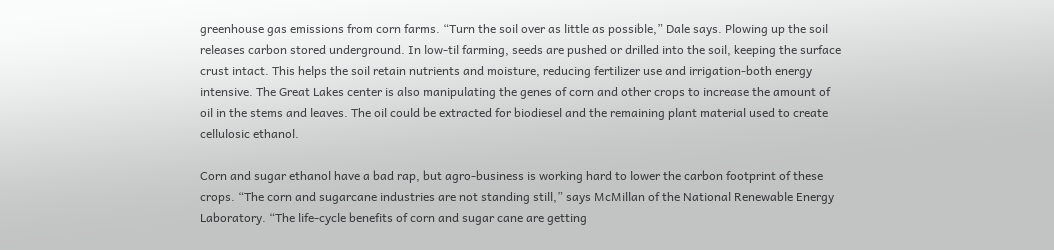greenhouse gas emissions from corn farms. “Turn the soil over as little as possible,” Dale says. Plowing up the soil releases carbon stored underground. In low-til farming, seeds are pushed or drilled into the soil, keeping the surface crust intact. This helps the soil retain nutrients and moisture, reducing fertilizer use and irrigation-both energy intensive. The Great Lakes center is also manipulating the genes of corn and other crops to increase the amount of oil in the stems and leaves. The oil could be extracted for biodiesel and the remaining plant material used to create cellulosic ethanol.

Corn and sugar ethanol have a bad rap, but agro-business is working hard to lower the carbon footprint of these crops. “The corn and sugarcane industries are not standing still,” says McMillan of the National Renewable Energy Laboratory. “The life-cycle benefits of corn and sugar cane are getting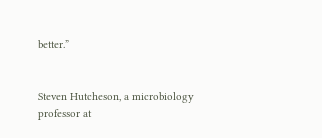better.”


Steven Hutcheson, a microbiology professor at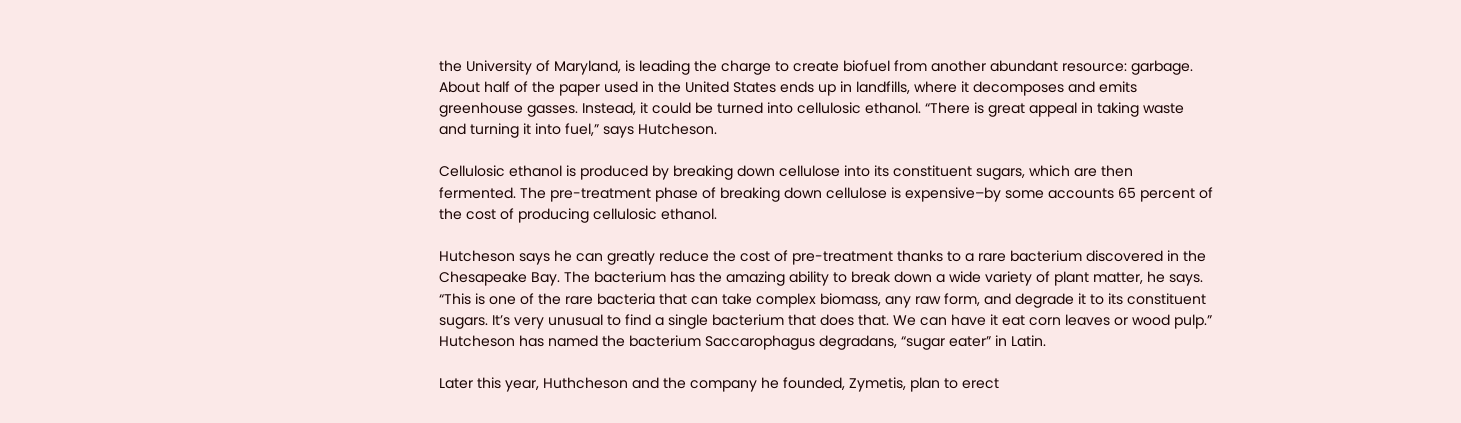the University of Maryland, is leading the charge to create biofuel from another abundant resource: garbage. About half of the paper used in the United States ends up in landfills, where it decomposes and emits greenhouse gasses. Instead, it could be turned into cellulosic ethanol. “There is great appeal in taking waste and turning it into fuel,” says Hutcheson.

Cellulosic ethanol is produced by breaking down cellulose into its constituent sugars, which are then fermented. The pre-treatment phase of breaking down cellulose is expensive–by some accounts 65 percent of the cost of producing cellulosic ethanol.

Hutcheson says he can greatly reduce the cost of pre-treatment thanks to a rare bacterium discovered in the Chesapeake Bay. The bacterium has the amazing ability to break down a wide variety of plant matter, he says. “This is one of the rare bacteria that can take complex biomass, any raw form, and degrade it to its constituent sugars. It’s very unusual to find a single bacterium that does that. We can have it eat corn leaves or wood pulp.” Hutcheson has named the bacterium Saccarophagus degradans, “sugar eater” in Latin.

Later this year, Huthcheson and the company he founded, Zymetis, plan to erect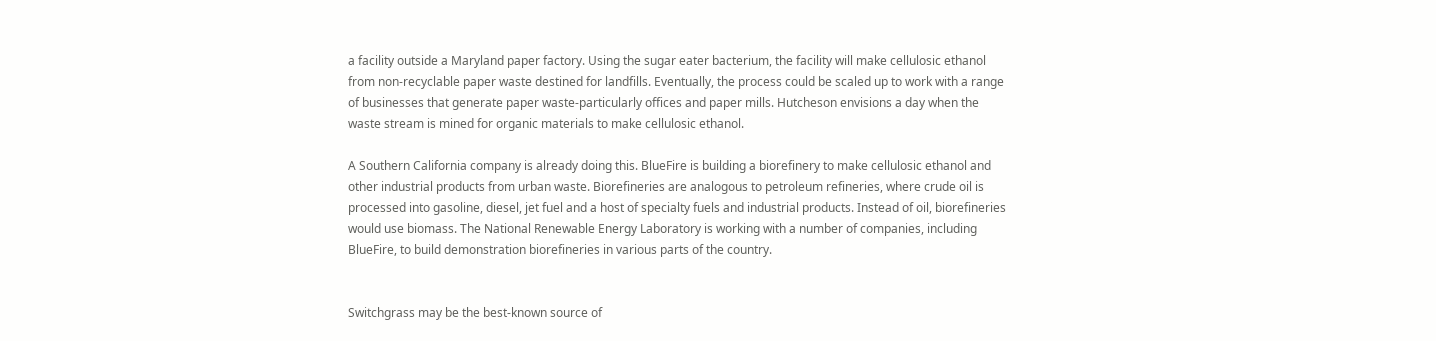a facility outside a Maryland paper factory. Using the sugar eater bacterium, the facility will make cellulosic ethanol from non-recyclable paper waste destined for landfills. Eventually, the process could be scaled up to work with a range of businesses that generate paper waste-particularly offices and paper mills. Hutcheson envisions a day when the waste stream is mined for organic materials to make cellulosic ethanol.

A Southern California company is already doing this. BlueFire is building a biorefinery to make cellulosic ethanol and other industrial products from urban waste. Biorefineries are analogous to petroleum refineries, where crude oil is processed into gasoline, diesel, jet fuel and a host of specialty fuels and industrial products. Instead of oil, biorefineries would use biomass. The National Renewable Energy Laboratory is working with a number of companies, including BlueFire, to build demonstration biorefineries in various parts of the country.


Switchgrass may be the best-known source of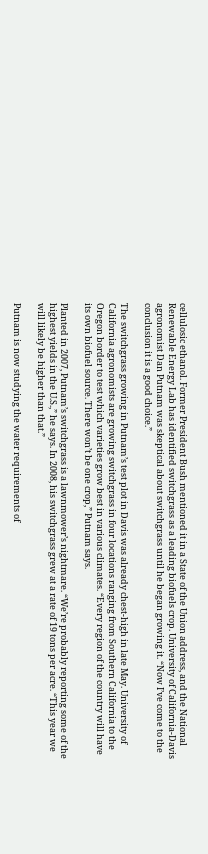cellulosic ethanol. Former President Bush mentioned it in a State of the Union address, and the National Renewable Energy Lab has identified switchgrass as a leading biofuels crop. University of California-Davis agronomist Dan Putnam was skeptical about switchgrass until he began growing it. “Now I’ve come to the conclusion it is a good choice.”

The switchgrass growing in Putnam’s test plot in Davis was already chest-high in late May. University of California agronomists are growing switchgrass in four locations ranging from Southern California to the Oregon border to test which varieties grow best in various climates. “Every region of the country will have its own biofuel source. There won’t be one crop,” Putnam says.

Planted in 2007, Putnam’s switchgrass is a lawnmower’s nightmare. “We’re probably reporting some of the highest yields in the U.S.,” he says. In 2008, his switchgrass grew at a rate of 19 tons per acre. “This year we will likely be higher than that.”

Putnam is now studying the water requirements of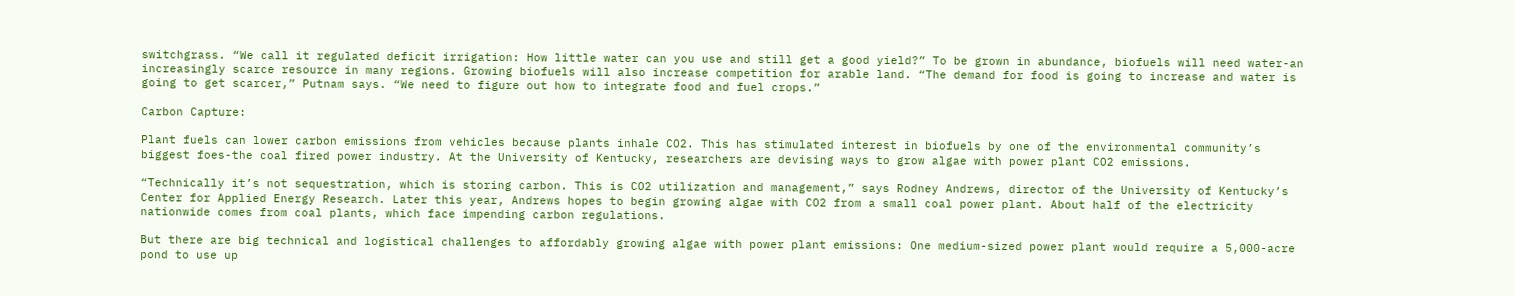switchgrass. “We call it regulated deficit irrigation: How little water can you use and still get a good yield?” To be grown in abundance, biofuels will need water-an increasingly scarce resource in many regions. Growing biofuels will also increase competition for arable land. “The demand for food is going to increase and water is going to get scarcer,” Putnam says. “We need to figure out how to integrate food and fuel crops.”

Carbon Capture:

Plant fuels can lower carbon emissions from vehicles because plants inhale CO2. This has stimulated interest in biofuels by one of the environmental community’s biggest foes-the coal fired power industry. At the University of Kentucky, researchers are devising ways to grow algae with power plant CO2 emissions.

“Technically it’s not sequestration, which is storing carbon. This is CO2 utilization and management,” says Rodney Andrews, director of the University of Kentucky’s Center for Applied Energy Research. Later this year, Andrews hopes to begin growing algae with CO2 from a small coal power plant. About half of the electricity nationwide comes from coal plants, which face impending carbon regulations.

But there are big technical and logistical challenges to affordably growing algae with power plant emissions: One medium-sized power plant would require a 5,000-acre pond to use up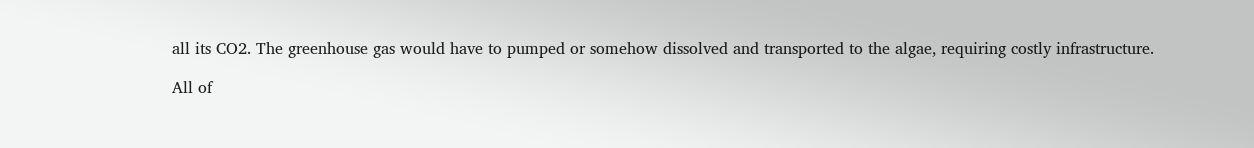all its CO2. The greenhouse gas would have to pumped or somehow dissolved and transported to the algae, requiring costly infrastructure.

All of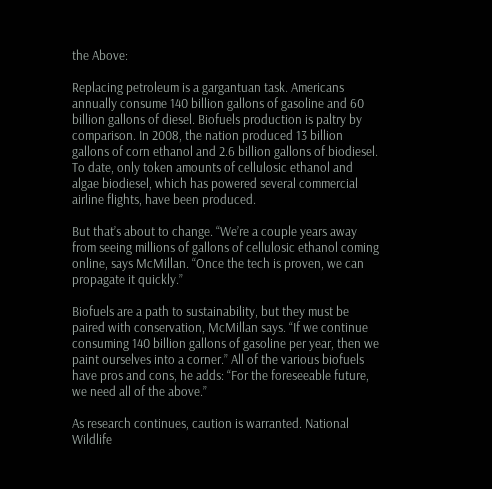the Above:

Replacing petroleum is a gargantuan task. Americans annually consume 140 billion gallons of gasoline and 60 billion gallons of diesel. Biofuels production is paltry by comparison. In 2008, the nation produced 13 billion gallons of corn ethanol and 2.6 billion gallons of biodiesel. To date, only token amounts of cellulosic ethanol and algae biodiesel, which has powered several commercial airline flights, have been produced.

But that’s about to change. “We’re a couple years away from seeing millions of gallons of cellulosic ethanol coming online, says McMillan. “Once the tech is proven, we can propagate it quickly.”

Biofuels are a path to sustainability, but they must be paired with conservation, McMillan says. “If we continue consuming 140 billion gallons of gasoline per year, then we paint ourselves into a corner.” All of the various biofuels have pros and cons, he adds: “For the foreseeable future, we need all of the above.”

As research continues, caution is warranted. National Wildlife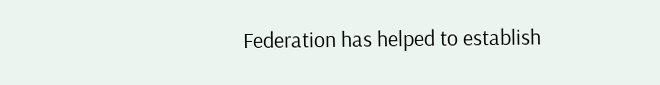Federation has helped to establish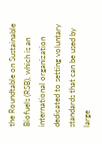the Roundtable on Sustainable Biofuels (RSB), which is an international organization dedicated to setting voluntary standards that can be used by large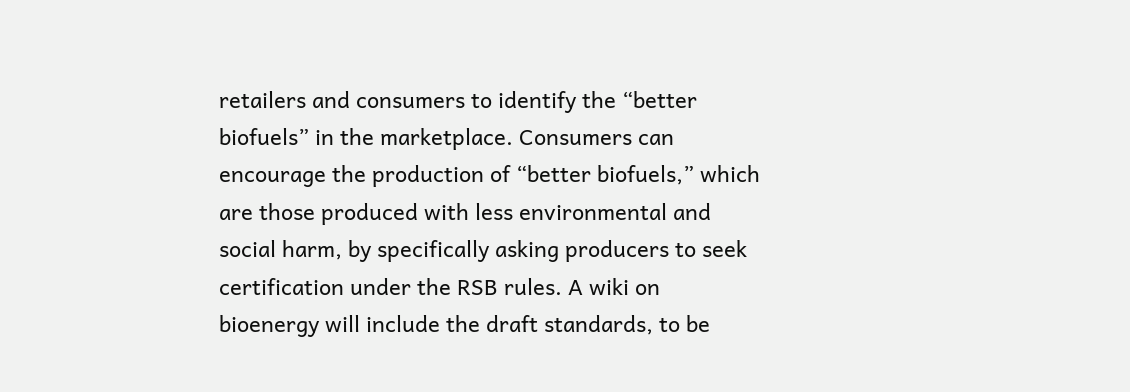retailers and consumers to identify the “better biofuels” in the marketplace. Consumers can encourage the production of “better biofuels,” which are those produced with less environmental and social harm, by specifically asking producers to seek certification under the RSB rules. A wiki on bioenergy will include the draft standards, to be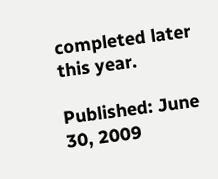completed later this year.

Published: June 30, 2009